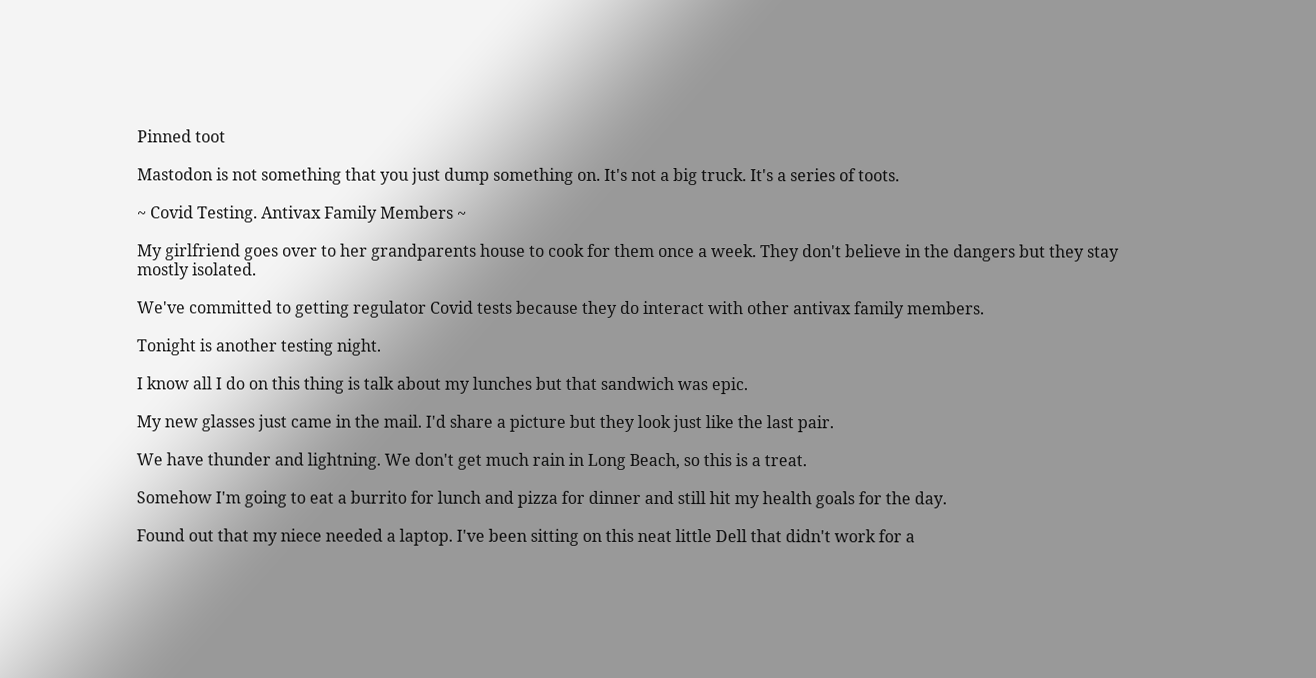Pinned toot

Mastodon is not something that you just dump something on. It's not a big truck. It's a series of toots.

~ Covid Testing. Antivax Family Members ~

My girlfriend goes over to her grandparents house to cook for them once a week. They don't believe in the dangers but they stay mostly isolated.

We've committed to getting regulator Covid tests because they do interact with other antivax family members.

Tonight is another testing night.

I know all I do on this thing is talk about my lunches but that sandwich was epic.

My new glasses just came in the mail. I'd share a picture but they look just like the last pair.

We have thunder and lightning. We don't get much rain in Long Beach, so this is a treat.

Somehow I'm going to eat a burrito for lunch and pizza for dinner and still hit my health goals for the day.

Found out that my niece needed a laptop. I've been sitting on this neat little Dell that didn't work for a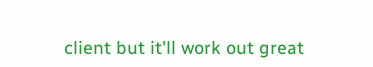client but it'll work out great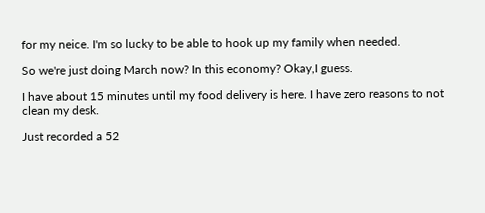for my neice. I'm so lucky to be able to hook up my family when needed.

So we're just doing March now? In this economy? Okay,I guess.

I have about 15 minutes until my food delivery is here. I have zero reasons to not clean my desk.

Just recorded a 52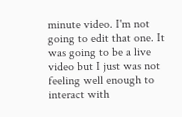minute video. I'm not going to edit that one. It was going to be a live video but I just was not feeling well enough to interact with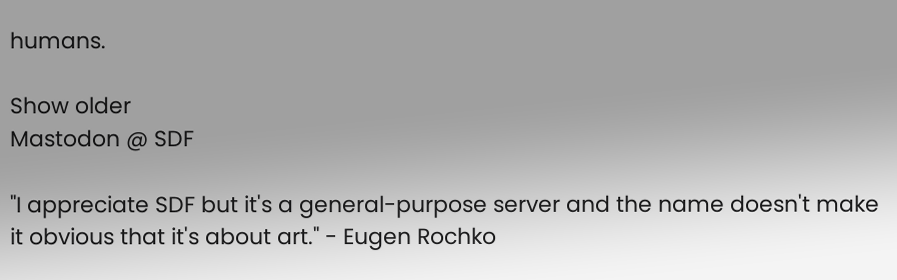humans.

Show older
Mastodon @ SDF

"I appreciate SDF but it's a general-purpose server and the name doesn't make it obvious that it's about art." - Eugen Rochko